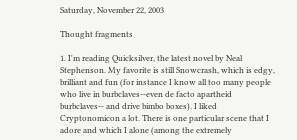Saturday, November 22, 2003

Thought fragments

1. I'm reading Quicksilver, the latest novel by Neal Stephenson. My favorite is still Snowcrash, which is edgy, brilliant and fun (for instance I know all too many people who live in burbclaves--even de facto apartheid burbclaves-- and drive bimbo boxes). I liked Cryptonomicon a lot. There is one particular scene that I adore and which I alone (among the extremely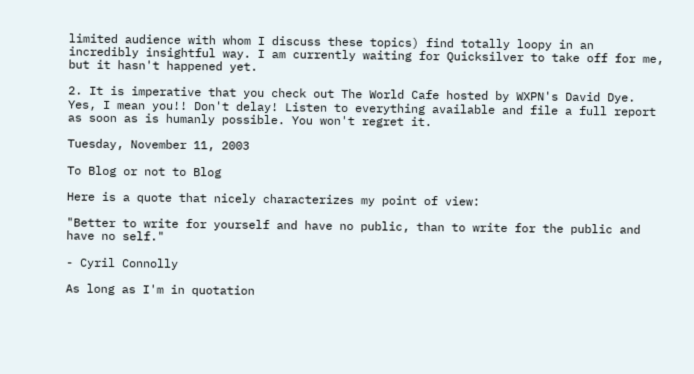limited audience with whom I discuss these topics) find totally loopy in an incredibly insightful way. I am currently waiting for Quicksilver to take off for me, but it hasn't happened yet.

2. It is imperative that you check out The World Cafe hosted by WXPN's David Dye. Yes, I mean you!! Don't delay! Listen to everything available and file a full report as soon as is humanly possible. You won't regret it.

Tuesday, November 11, 2003

To Blog or not to Blog

Here is a quote that nicely characterizes my point of view:

"Better to write for yourself and have no public, than to write for the public and have no self."

- Cyril Connolly

As long as I'm in quotation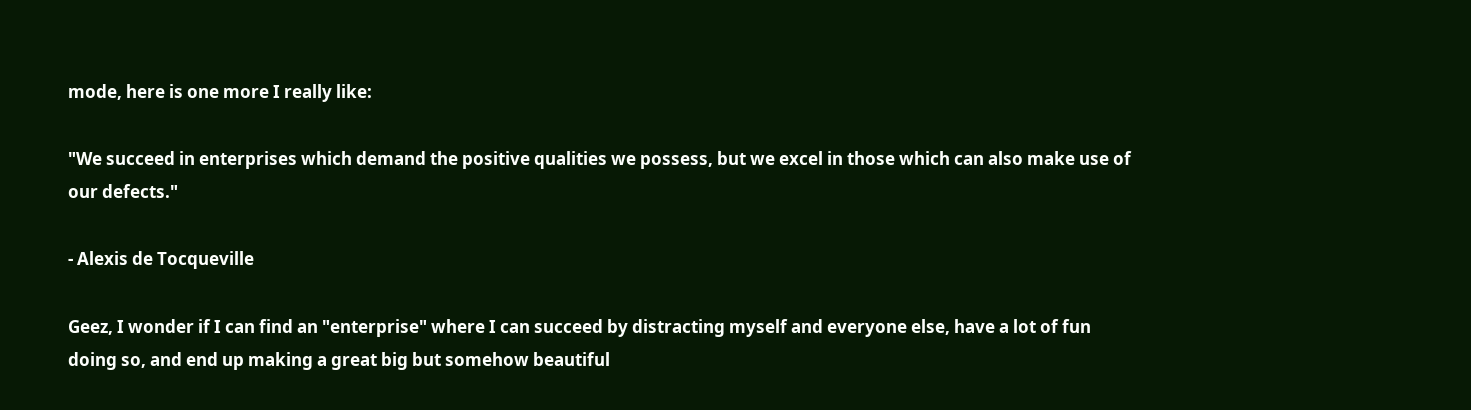mode, here is one more I really like:

"We succeed in enterprises which demand the positive qualities we possess, but we excel in those which can also make use of our defects."

- Alexis de Tocqueville

Geez, I wonder if I can find an "enterprise" where I can succeed by distracting myself and everyone else, have a lot of fun doing so, and end up making a great big but somehow beautiful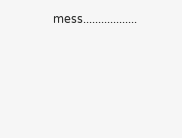mess..................